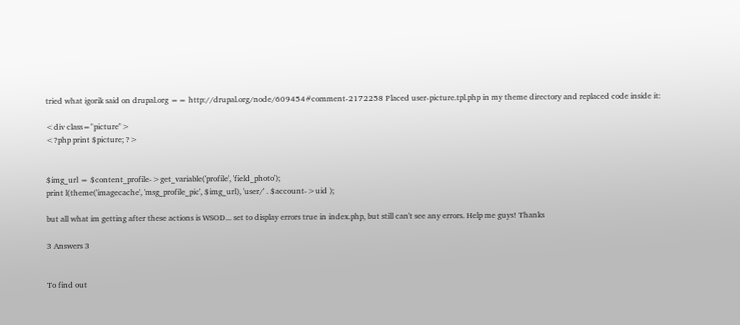tried what igorik said on drupal.org == http://drupal.org/node/609454#comment-2172258 Placed user-picture.tpl.php in my theme directory and replaced code inside it:

<div class="picture">
<?php print $picture; ?>


$img_url = $content_profile->get_variable('profile', 'field_photo');
print l(theme('imagecache', 'msg_profile_pic', $img_url), 'user/' . $account->uid );

but all what im getting after these actions is WSOD... set to display errors true in index.php, but still can't see any errors. Help me guys! Thanks

3 Answers 3


To find out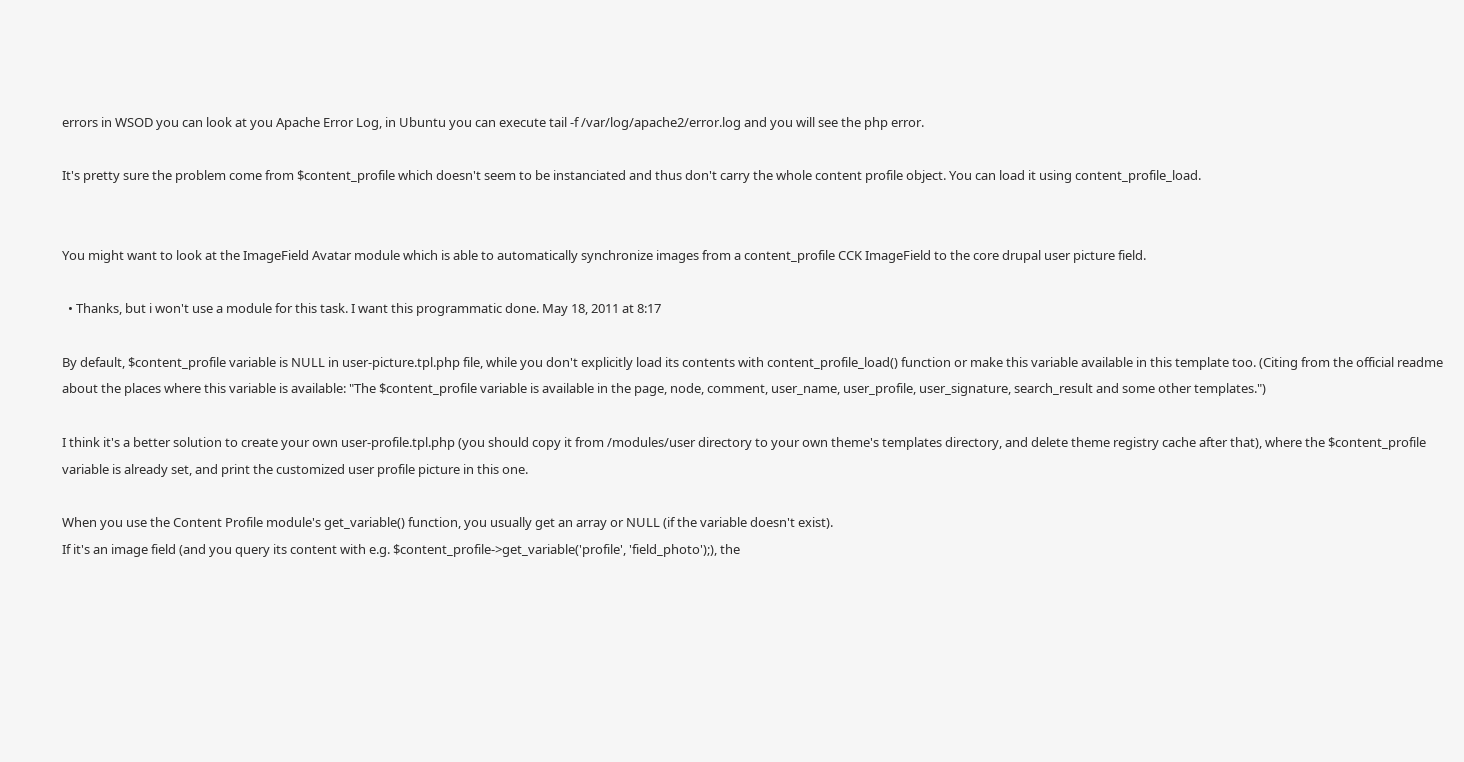errors in WSOD you can look at you Apache Error Log, in Ubuntu you can execute tail -f /var/log/apache2/error.log and you will see the php error.

It's pretty sure the problem come from $content_profile which doesn't seem to be instanciated and thus don't carry the whole content profile object. You can load it using content_profile_load.


You might want to look at the ImageField Avatar module which is able to automatically synchronize images from a content_profile CCK ImageField to the core drupal user picture field.

  • Thanks, but i won't use a module for this task. I want this programmatic done. May 18, 2011 at 8:17

By default, $content_profile variable is NULL in user-picture.tpl.php file, while you don't explicitly load its contents with content_profile_load() function or make this variable available in this template too. (Citing from the official readme about the places where this variable is available: "The $content_profile variable is available in the page, node, comment, user_name, user_profile, user_signature, search_result and some other templates.")

I think it's a better solution to create your own user-profile.tpl.php (you should copy it from /modules/user directory to your own theme's templates directory, and delete theme registry cache after that), where the $content_profile variable is already set, and print the customized user profile picture in this one.

When you use the Content Profile module's get_variable() function, you usually get an array or NULL (if the variable doesn't exist).
If it's an image field (and you query its content with e.g. $content_profile->get_variable('profile', 'field_photo');), the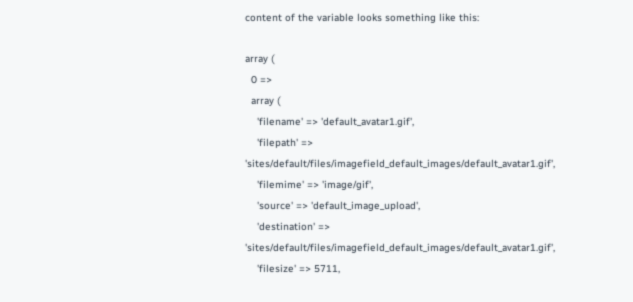content of the variable looks something like this:

array (
  0 =>
  array (
    'filename' => 'default_avatar1.gif',
    'filepath' => 'sites/default/files/imagefield_default_images/default_avatar1.gif',
    'filemime' => 'image/gif',
    'source' => 'default_image_upload',
    'destination' => 'sites/default/files/imagefield_default_images/default_avatar1.gif',
    'filesize' => 5711,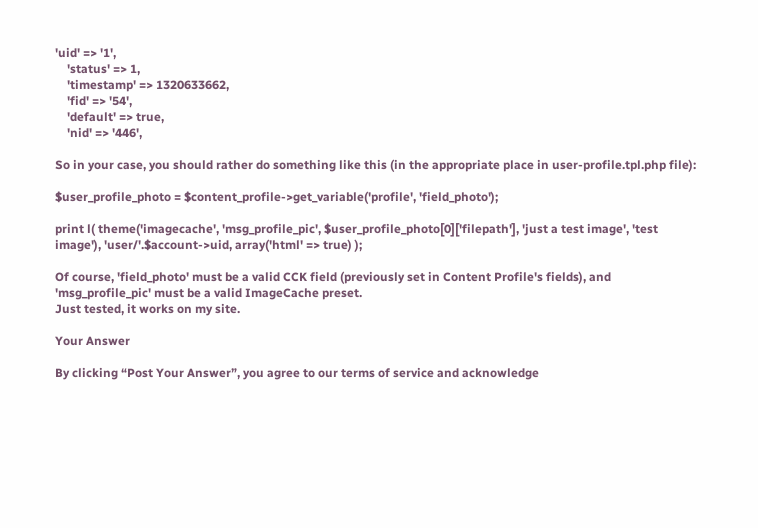'uid' => '1',
    'status' => 1,
    'timestamp' => 1320633662,
    'fid' => '54',
    'default' => true,
    'nid' => '446',

So in your case, you should rather do something like this (in the appropriate place in user-profile.tpl.php file):

$user_profile_photo = $content_profile->get_variable('profile', 'field_photo');

print l( theme('imagecache', 'msg_profile_pic', $user_profile_photo[0]['filepath'], 'just a test image', 'test image'), 'user/'.$account->uid, array('html' => true) );

Of course, 'field_photo' must be a valid CCK field (previously set in Content Profile's fields), and 'msg_profile_pic' must be a valid ImageCache preset.
Just tested, it works on my site.

Your Answer

By clicking “Post Your Answer”, you agree to our terms of service and acknowledge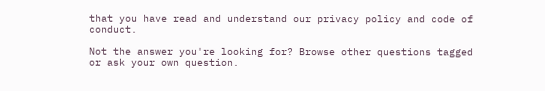that you have read and understand our privacy policy and code of conduct.

Not the answer you're looking for? Browse other questions tagged or ask your own question.